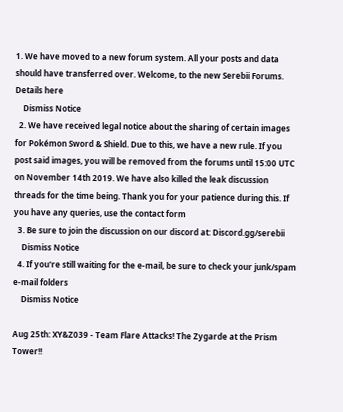1. We have moved to a new forum system. All your posts and data should have transferred over. Welcome, to the new Serebii Forums. Details here
    Dismiss Notice
  2. We have received legal notice about the sharing of certain images for Pokémon Sword & Shield. Due to this, we have a new rule. If you post said images, you will be removed from the forums until 15:00 UTC on November 14th 2019. We have also killed the leak discussion threads for the time being. Thank you for your patience during this. If you have any queries, use the contact form
  3. Be sure to join the discussion on our discord at: Discord.gg/serebii
    Dismiss Notice
  4. If you're still waiting for the e-mail, be sure to check your junk/spam e-mail folders
    Dismiss Notice

Aug 25th: XY&Z039 - Team Flare Attacks! The Zygarde at the Prism Tower!!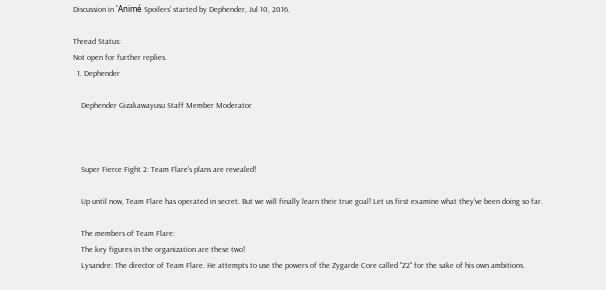Discussion in 'Animé Spoilers' started by Dephender, Jul 10, 2016.

Thread Status:
Not open for further replies.
  1. Dephender

    Dephender Gizakawayusu Staff Member Moderator



    Super Fierce Fight 2: Team Flare's plans are revealed!

    Up until now, Team Flare has operated in secret. But we will finally learn their true goal! Let us first examine what they've been doing so far.

    The members of Team Flare:
    The key figures in the organization are these two!
    Lysandre: The director of Team Flare. He attempts to use the powers of the Zygarde Core called "Z2" for the sake of his own ambitions.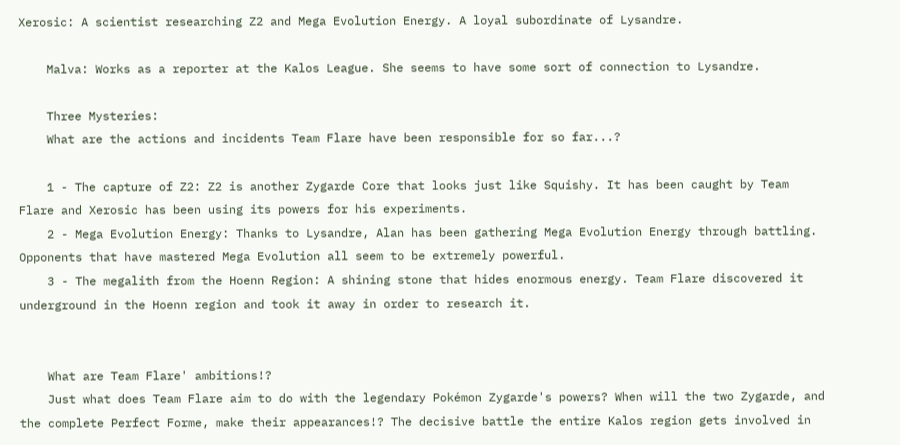Xerosic: A scientist researching Z2 and Mega Evolution Energy. A loyal subordinate of Lysandre.

    Malva: Works as a reporter at the Kalos League. She seems to have some sort of connection to Lysandre.

    Three Mysteries:
    What are the actions and incidents Team Flare have been responsible for so far...?

    1 - The capture of Z2: Z2 is another Zygarde Core that looks just like Squishy. It has been caught by Team Flare and Xerosic has been using its powers for his experiments.
    2 - Mega Evolution Energy: Thanks to Lysandre, Alan has been gathering Mega Evolution Energy through battling. Opponents that have mastered Mega Evolution all seem to be extremely powerful.
    3 - The megalith from the Hoenn Region: A shining stone that hides enormous energy. Team Flare discovered it underground in the Hoenn region and took it away in order to research it.


    What are Team Flare' ambitions!?
    Just what does Team Flare aim to do with the legendary Pokémon Zygarde's powers? When will the two Zygarde, and the complete Perfect Forme, make their appearances!? The decisive battle the entire Kalos region gets involved in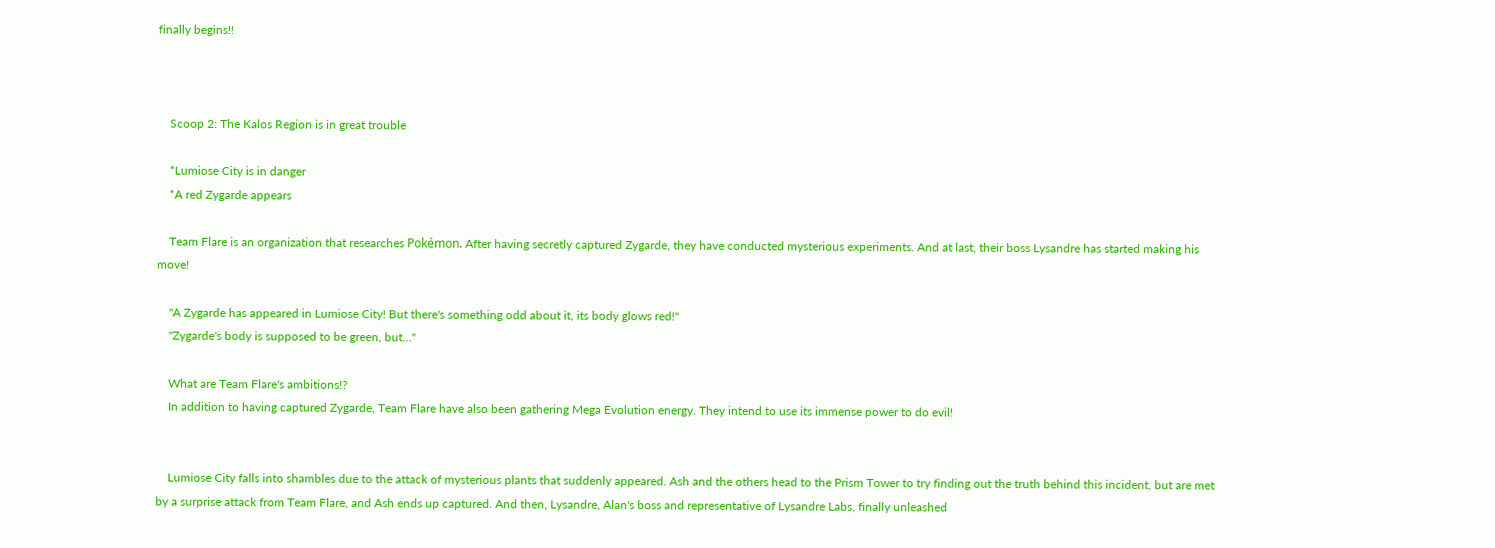finally begins!!



    Scoop 2: The Kalos Region is in great trouble

    *Lumiose City is in danger
    *A red Zygarde appears

    Team Flare is an organization that researches Pokémon. After having secretly captured Zygarde, they have conducted mysterious experiments. And at last, their boss Lysandre has started making his move!

    "A Zygarde has appeared in Lumiose City! But there's something odd about it, its body glows red!"
    "Zygarde's body is supposed to be green, but..."

    What are Team Flare's ambitions!?
    In addition to having captured Zygarde, Team Flare have also been gathering Mega Evolution energy. They intend to use its immense power to do evil!


    Lumiose City falls into shambles due to the attack of mysterious plants that suddenly appeared. Ash and the others head to the Prism Tower to try finding out the truth behind this incident, but are met by a surprise attack from Team Flare, and Ash ends up captured. And then, Lysandre, Alan's boss and representative of Lysandre Labs, finally unleashed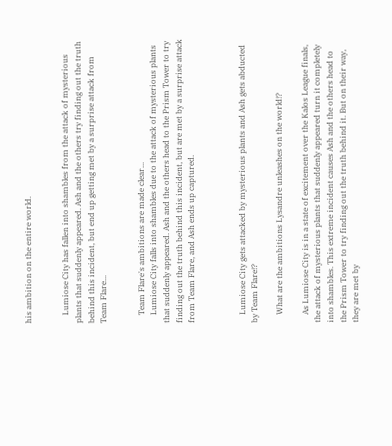his ambition on the entire world.


    Lumiose City has fallen into shambles from the attack of mysterious plants that suddenly appeared. Ash and the others try finding out the truth behind this incident, but end up getting met by a surprise attack from Team Flare...


    Team Flare's ambitions are made clear...
    Lumiose City falls into shambles due to the attack of mysterious plants that suddenly appeared. Ash and the others head to the Prism Tower to try finding out the truth behind this incident, but are met by a surprise attack from Team Flare, and Ash ends up captured.



    Lumiose City gets attacked by mysterious plants and Ash gets abducted by Team Flare!?

    What are the ambitions Lysandre unleashes on the world!?

    As Lumiose City is in a state of excitement over the Kalos League finals, the attack of mysterious plants that suddenly appeared turn it completely into shambles. This extreme incident causes Ash and the others head to the Prism Tower to try finding out the truth behind it. But on their way, they are met by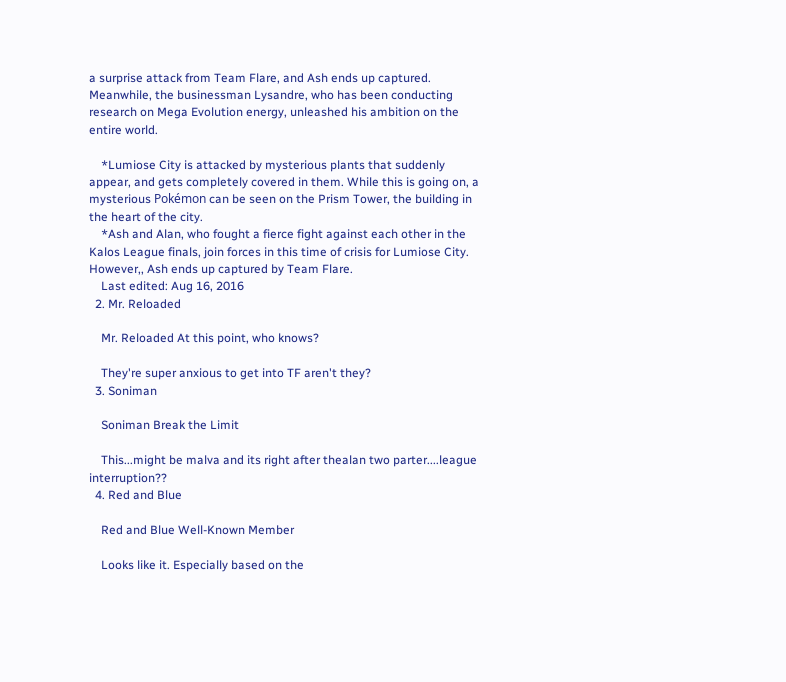a surprise attack from Team Flare, and Ash ends up captured. Meanwhile, the businessman Lysandre, who has been conducting research on Mega Evolution energy, unleashed his ambition on the entire world.

    *Lumiose City is attacked by mysterious plants that suddenly appear, and gets completely covered in them. While this is going on, a mysterious Pokémon can be seen on the Prism Tower, the building in the heart of the city.
    *Ash and Alan, who fought a fierce fight against each other in the Kalos League finals, join forces in this time of crisis for Lumiose City. However,, Ash ends up captured by Team Flare.
    Last edited: Aug 16, 2016
  2. Mr. Reloaded

    Mr. Reloaded At this point, who knows?

    They're super anxious to get into TF aren't they?
  3. Soniman

    Soniman Break the Limit

    This...might be malva and its right after thealan two parter....league interruption??
  4. Red and Blue

    Red and Blue Well-Known Member

    Looks like it. Especially based on the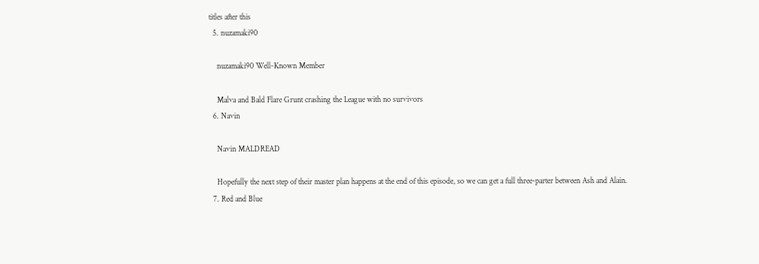titles after this
  5. nuzamaki90

    nuzamaki90 Well-Known Member

    Malva and Bald Flare Grunt crashing the League with no survivors
  6. Navin

    Navin MALDREAD

    Hopefully the next step of their master plan happens at the end of this episode, so we can get a full three-parter between Ash and Alain.
  7. Red and Blue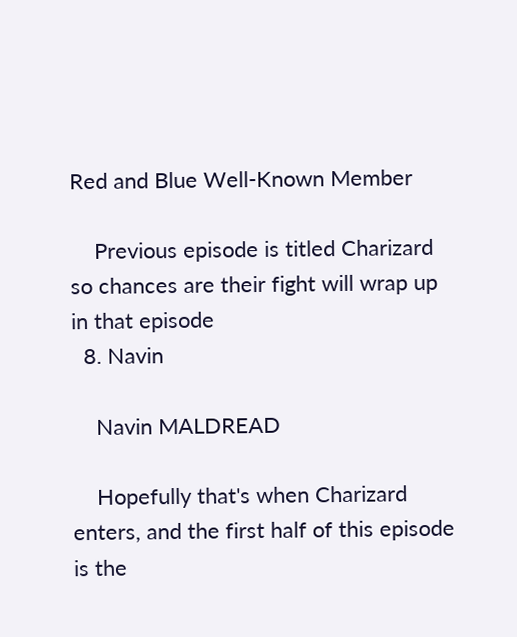Red and Blue Well-Known Member

    Previous episode is titled Charizard so chances are their fight will wrap up in that episode
  8. Navin

    Navin MALDREAD

    Hopefully that's when Charizard enters, and the first half of this episode is the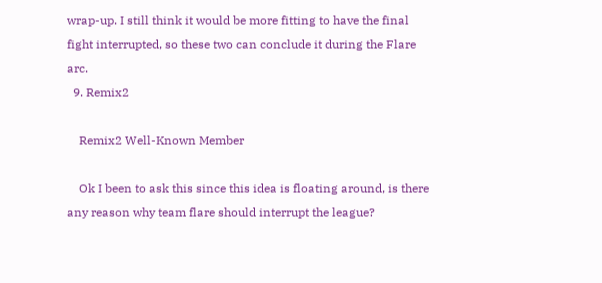wrap-up. I still think it would be more fitting to have the final fight interrupted, so these two can conclude it during the Flare arc.
  9. Remix2

    Remix2 Well-Known Member

    Ok I been to ask this since this idea is floating around, is there any reason why team flare should interrupt the league?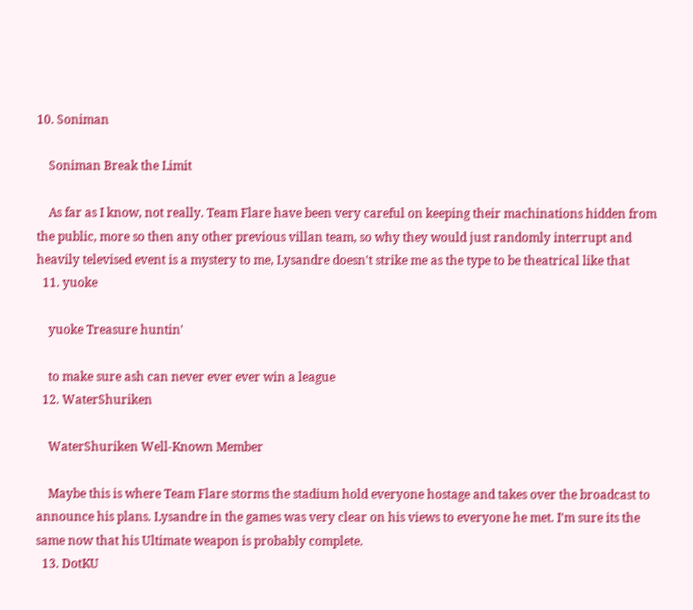10. Soniman

    Soniman Break the Limit

    As far as I know, not really. Team Flare have been very careful on keeping their machinations hidden from the public, more so then any other previous villan team, so why they would just randomly interrupt and heavily televised event is a mystery to me, Lysandre doesn't strike me as the type to be theatrical like that
  11. yuoke

    yuoke Treasure huntin'

    to make sure ash can never ever ever win a league
  12. WaterShuriken

    WaterShuriken Well-Known Member

    Maybe this is where Team Flare storms the stadium hold everyone hostage and takes over the broadcast to announce his plans. Lysandre in the games was very clear on his views to everyone he met. I'm sure its the same now that his Ultimate weapon is probably complete.
  13. DotKU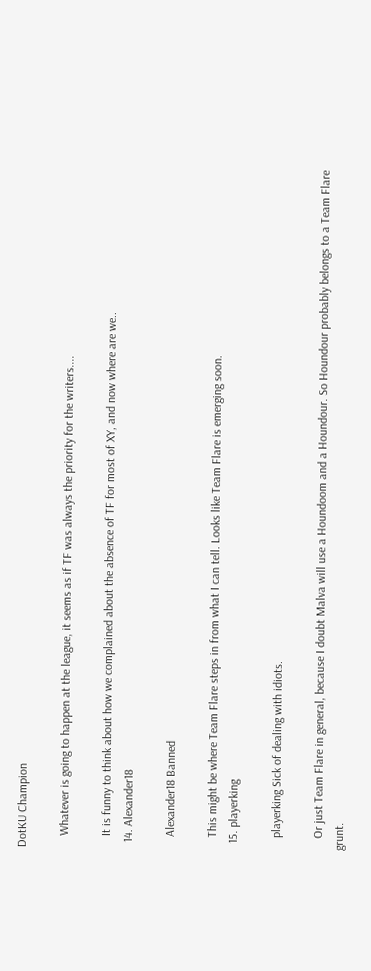DotKU Champion

    Whatever is going to happen at the league, it seems as if TF was always the priority for the writers....

    It is funny to think about how we complained about the absence of TF for most of XY, and now where are we..
  14. Alexander18

    Alexander18 Banned

    This might be where Team Flare steps in from what I can tell. Looks like Team Flare is emerging soon.
  15. playerking

    playerking Sick of dealing with idiots.

    Or just Team Flare in general, because I doubt Malva will use a Houndoom and a Houndour. So Houndour probably belongs to a Team Flare grunt.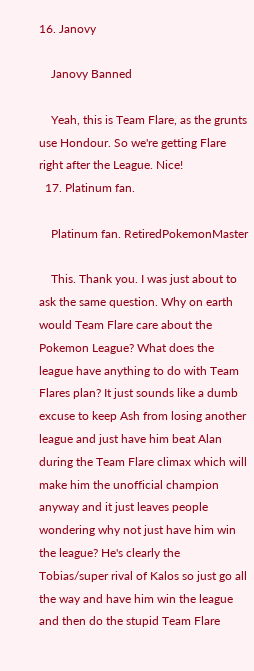16. Janovy

    Janovy Banned

    Yeah, this is Team Flare, as the grunts use Hondour. So we're getting Flare right after the League. Nice!
  17. Platinum fan.

    Platinum fan. RetiredPokemonMaster

    This. Thank you. I was just about to ask the same question. Why on earth would Team Flare care about the Pokemon League? What does the league have anything to do with Team Flares plan? It just sounds like a dumb excuse to keep Ash from losing another league and just have him beat Alan during the Team Flare climax which will make him the unofficial champion anyway and it just leaves people wondering why not just have him win the league? He's clearly the Tobias/super rival of Kalos so just go all the way and have him win the league and then do the stupid Team Flare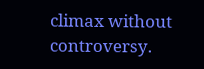climax without controversy.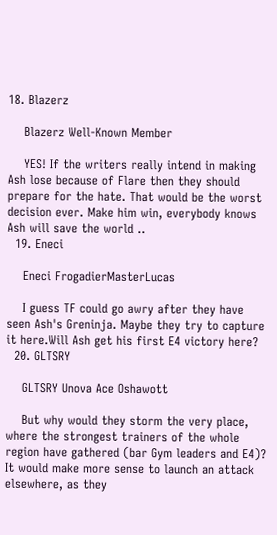18. Blazerz

    Blazerz Well-Known Member

    YES! If the writers really intend in making Ash lose because of Flare then they should prepare for the hate. That would be the worst decision ever. Make him win, everybody knows Ash will save the world ..
  19. Eneci

    Eneci FrogadierMasterLucas

    I guess TF could go awry after they have seen Ash's Greninja. Maybe they try to capture it here.Will Ash get his first E4 victory here?
  20. GLTSRY

    GLTSRY Unova Ace Oshawott

    But why would they storm the very place, where the strongest trainers of the whole region have gathered (bar Gym leaders and E4)? It would make more sense to launch an attack elsewhere, as they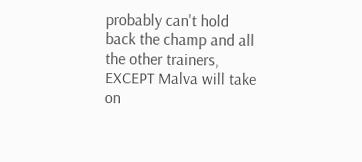probably can't hold back the champ and all the other trainers, EXCEPT Malva will take on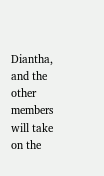Diantha, and the other members will take on the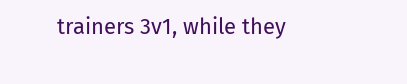trainers 3v1, while they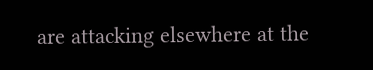are attacking elsewhere at the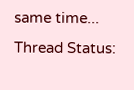same time...
Thread Status: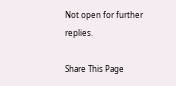Not open for further replies.

Share This Page